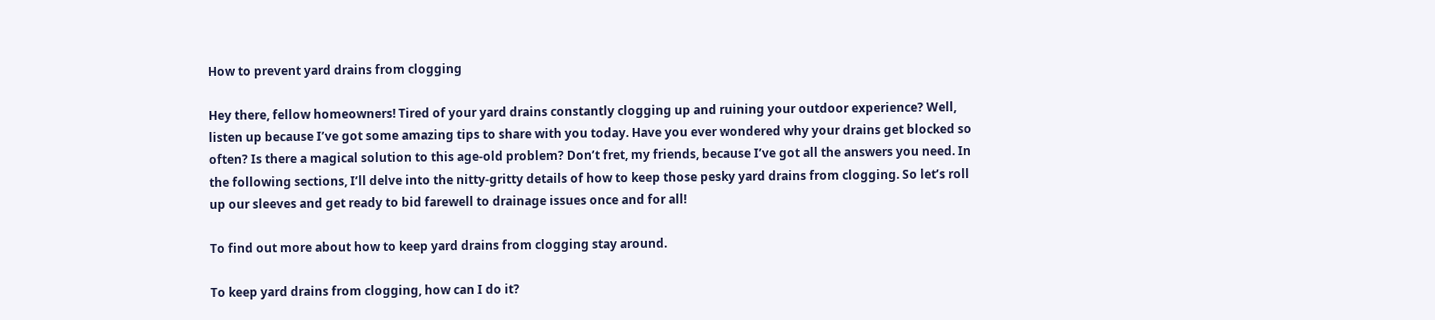How to prevent yard drains from clogging

Hey there, fellow homeowners! Tired of your yard drains constantly clogging up and ruining your outdoor experience? Well, listen up because I’ve got some amazing tips to share with you today. Have you ever wondered why your drains get blocked so often? Is there a magical solution to this age-old problem? Don’t fret, my friends, because I’ve got all the answers you need. In the following sections, I’ll delve into the nitty-gritty details of how to keep those pesky yard drains from clogging. So let’s roll up our sleeves and get ready to bid farewell to drainage issues once and for all!

To find out more about how to keep yard drains from clogging stay around.

To keep yard drains from clogging, how can I do it?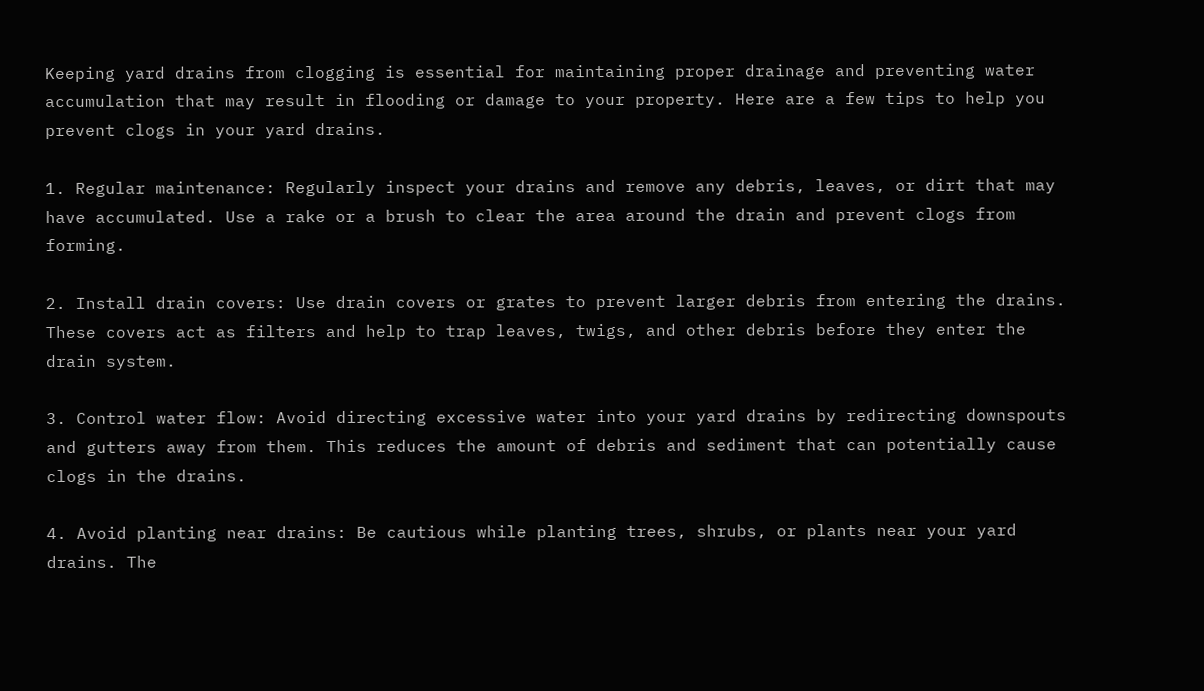Keeping yard drains from clogging is essential for maintaining proper drainage and preventing water accumulation that may result in flooding or damage to your property. Here are a few tips to help you prevent clogs in your yard drains.

1. Regular maintenance: Regularly inspect your drains and remove any debris, leaves, or dirt that may have accumulated. Use a rake or a brush to clear the area around the drain and prevent clogs from forming.

2. Install drain covers: Use drain covers or grates to prevent larger debris from entering the drains. These covers act as filters and help to trap leaves, twigs, and other debris before they enter the drain system.

3. Control water flow: Avoid directing excessive water into your yard drains by redirecting downspouts and gutters away from them. This reduces the amount of debris and sediment that can potentially cause clogs in the drains.

4. Avoid planting near drains: Be cautious while planting trees, shrubs, or plants near your yard drains. The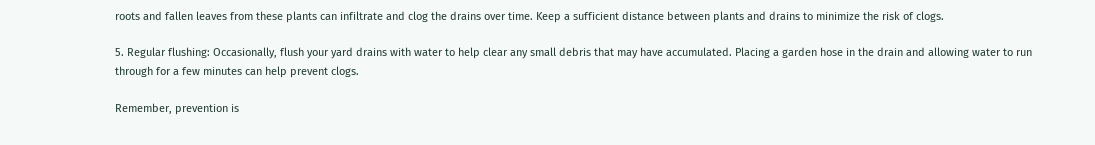roots and fallen leaves from these plants can infiltrate and clog the drains over time. Keep a sufficient distance between plants and drains to minimize the risk of clogs.

5. Regular flushing: Occasionally, flush your yard drains with water to help clear any small debris that may have accumulated. Placing a garden hose in the drain and allowing water to run through for a few minutes can help prevent clogs.

Remember, prevention is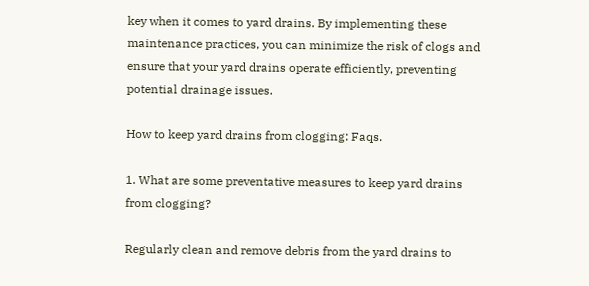key when it comes to yard drains. By implementing these maintenance practices, you can minimize the risk of clogs and ensure that your yard drains operate efficiently, preventing potential drainage issues.

How to keep yard drains from clogging: Faqs.

1. What are some preventative measures to keep yard drains from clogging?

Regularly clean and remove debris from the yard drains to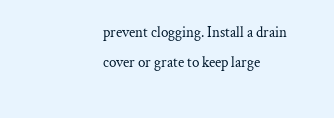prevent clogging. Install a drain cover or grate to keep large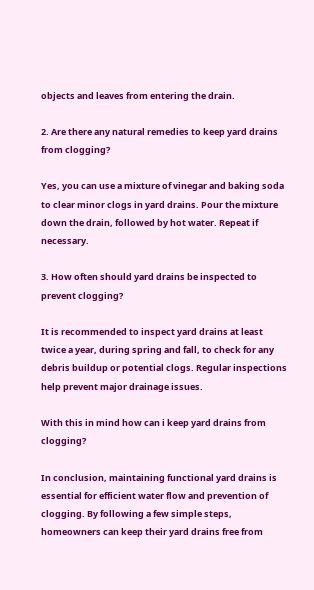objects and leaves from entering the drain.

2. Are there any natural remedies to keep yard drains from clogging?

Yes, you can use a mixture of vinegar and baking soda to clear minor clogs in yard drains. Pour the mixture down the drain, followed by hot water. Repeat if necessary.

3. How often should yard drains be inspected to prevent clogging?

It is recommended to inspect yard drains at least twice a year, during spring and fall, to check for any debris buildup or potential clogs. Regular inspections help prevent major drainage issues.

With this in mind how can i keep yard drains from clogging?

In conclusion, maintaining functional yard drains is essential for efficient water flow and prevention of clogging. By following a few simple steps, homeowners can keep their yard drains free from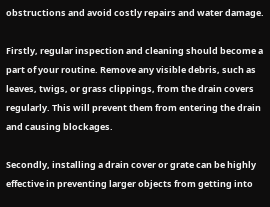obstructions and avoid costly repairs and water damage.

Firstly, regular inspection and cleaning should become a part of your routine. Remove any visible debris, such as leaves, twigs, or grass clippings, from the drain covers regularly. This will prevent them from entering the drain and causing blockages.

Secondly, installing a drain cover or grate can be highly effective in preventing larger objects from getting into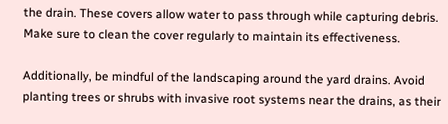the drain. These covers allow water to pass through while capturing debris. Make sure to clean the cover regularly to maintain its effectiveness.

Additionally, be mindful of the landscaping around the yard drains. Avoid planting trees or shrubs with invasive root systems near the drains, as their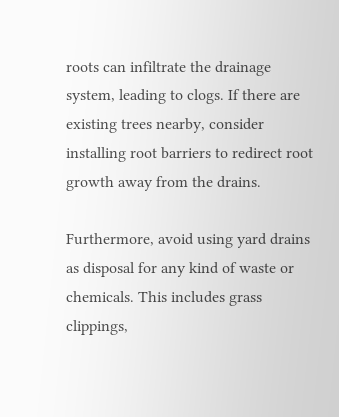roots can infiltrate the drainage system, leading to clogs. If there are existing trees nearby, consider installing root barriers to redirect root growth away from the drains.

Furthermore, avoid using yard drains as disposal for any kind of waste or chemicals. This includes grass clippings,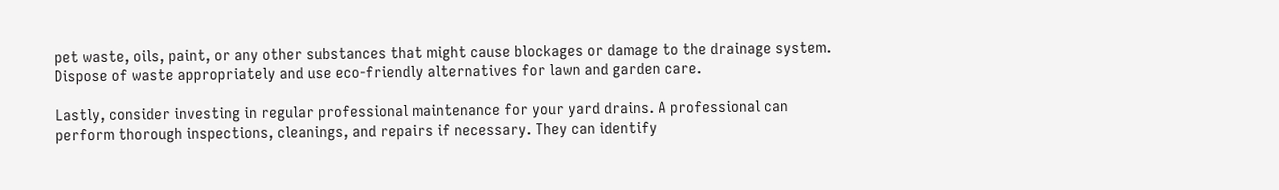pet waste, oils, paint, or any other substances that might cause blockages or damage to the drainage system. Dispose of waste appropriately and use eco-friendly alternatives for lawn and garden care.

Lastly, consider investing in regular professional maintenance for your yard drains. A professional can perform thorough inspections, cleanings, and repairs if necessary. They can identify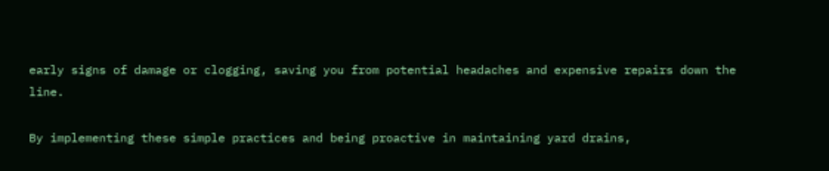early signs of damage or clogging, saving you from potential headaches and expensive repairs down the line.

By implementing these simple practices and being proactive in maintaining yard drains,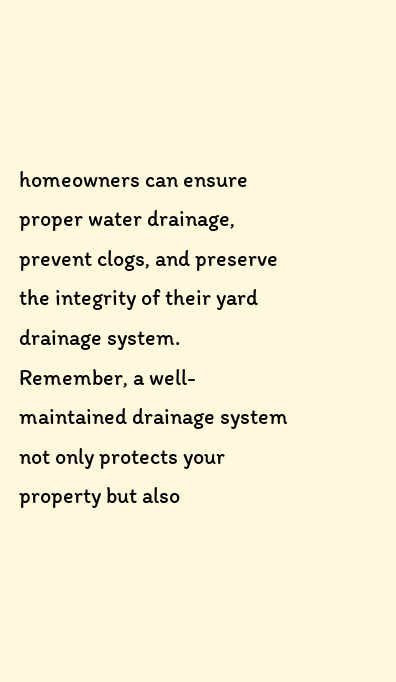homeowners can ensure proper water drainage, prevent clogs, and preserve the integrity of their yard drainage system. Remember, a well-maintained drainage system not only protects your property but also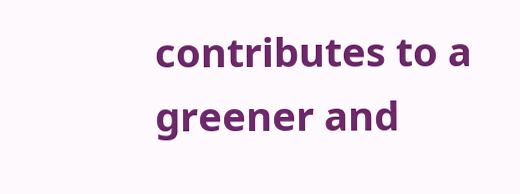contributes to a greener and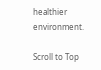healthier environment.

Scroll to Top